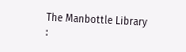The Manbottle Library  :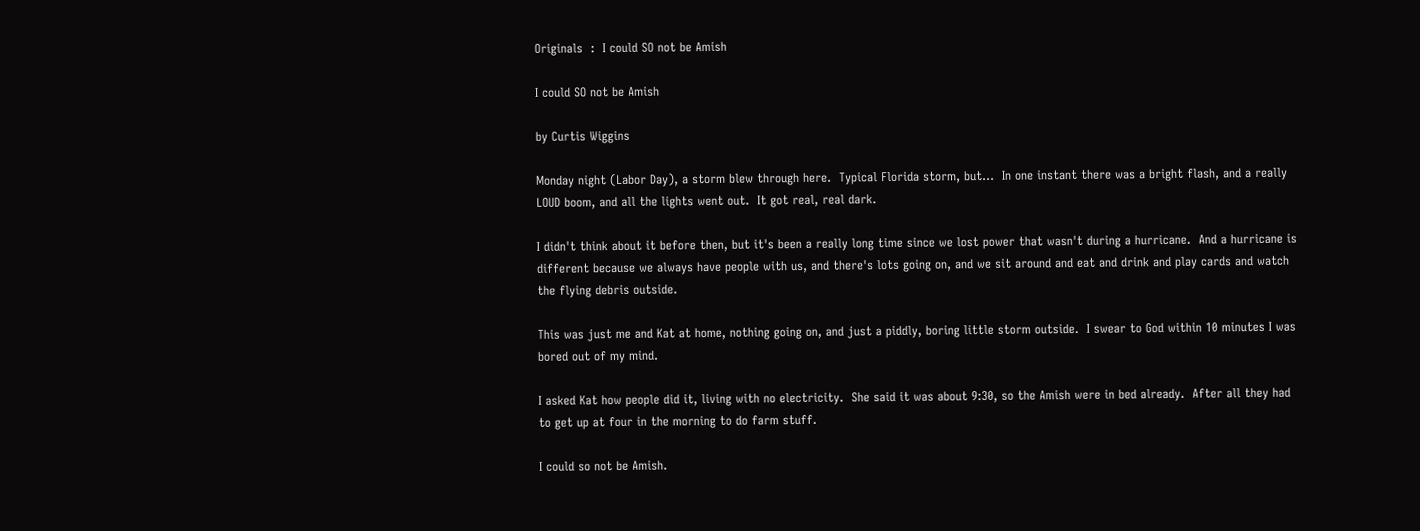Originals  :  I could SO not be Amish

I could SO not be Amish

by Curtis Wiggins

Monday night (Labor Day), a storm blew through here.  Typical Florida storm, but...  In one instant there was a bright flash, and a really LOUD boom, and all the lights went out.  It got real, real dark.

I didn't think about it before then, but it's been a really long time since we lost power that wasn't during a hurricane.  And a hurricane is different because we always have people with us, and there's lots going on, and we sit around and eat and drink and play cards and watch the flying debris outside.

This was just me and Kat at home, nothing going on, and just a piddly, boring little storm outside.  I swear to God within 10 minutes I was bored out of my mind.

I asked Kat how people did it, living with no electricity.  She said it was about 9:30, so the Amish were in bed already.  After all they had to get up at four in the morning to do farm stuff.

I could so not be Amish.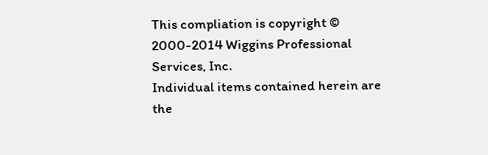This compliation is copyright © 2000-2014 Wiggins Professional Services, Inc.
Individual items contained herein are the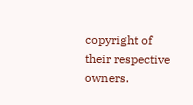copyright of their respective owners.